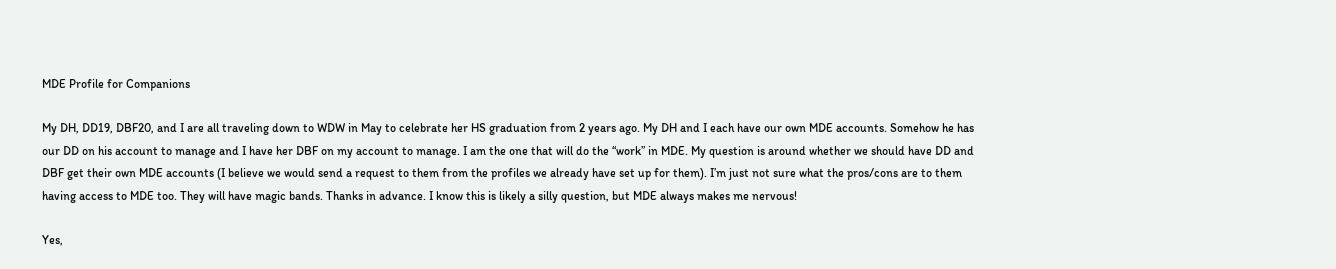MDE Profile for Companions

My DH, DD19, DBF20, and I are all traveling down to WDW in May to celebrate her HS graduation from 2 years ago. My DH and I each have our own MDE accounts. Somehow he has our DD on his account to manage and I have her DBF on my account to manage. I am the one that will do the “work” in MDE. My question is around whether we should have DD and DBF get their own MDE accounts (I believe we would send a request to them from the profiles we already have set up for them). I’m just not sure what the pros/cons are to them having access to MDE too. They will have magic bands. Thanks in advance. I know this is likely a silly question, but MDE always makes me nervous!

Yes,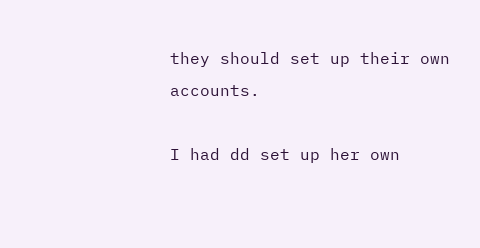they should set up their own accounts.

I had dd set up her own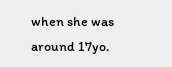when she was around 17yo.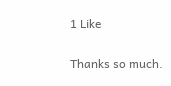1 Like

Thanks so much.